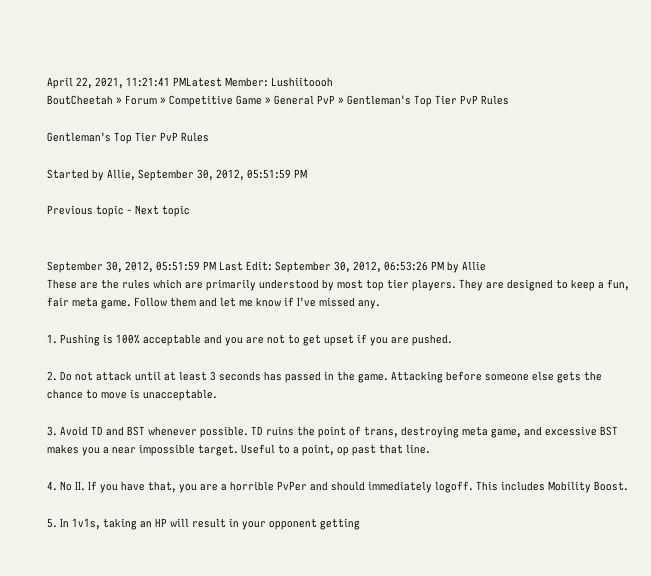April 22, 2021, 11:21:41 PMLatest Member: Lushiitoooh
BoutCheetah » Forum » Competitive Game » General PvP » Gentleman's Top Tier PvP Rules

Gentleman's Top Tier PvP Rules

Started by Allie, September 30, 2012, 05:51:59 PM

Previous topic - Next topic


September 30, 2012, 05:51:59 PM Last Edit: September 30, 2012, 06:53:26 PM by Allie
These are the rules which are primarily understood by most top tier players. They are designed to keep a fun, fair meta game. Follow them and let me know if I've missed any.

1. Pushing is 100% acceptable and you are not to get upset if you are pushed.

2. Do not attack until at least 3 seconds has passed in the game. Attacking before someone else gets the chance to move is unacceptable.

3. Avoid TD and BST whenever possible. TD ruins the point of trans, destroying meta game, and excessive BST makes you a near impossible target. Useful to a point, op past that line.

4. No II. If you have that, you are a horrible PvPer and should immediately logoff. This includes Mobility Boost.

5. In 1v1s, taking an HP will result in your opponent getting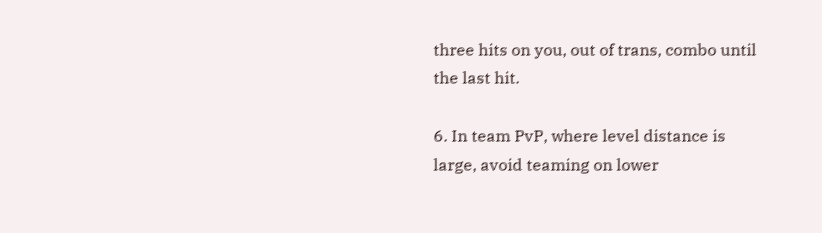three hits on you, out of trans, combo until the last hit.

6. In team PvP, where level distance is large, avoid teaming on lower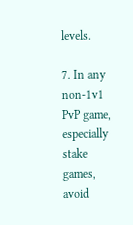levels.

7. In any non-1v1 PvP game, especially stake games, avoid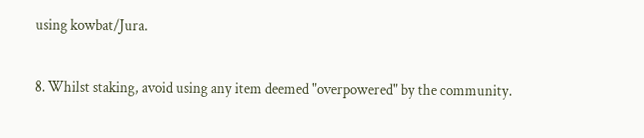using kowbat/Jura.

8. Whilst staking, avoid using any item deemed "overpowered" by the community.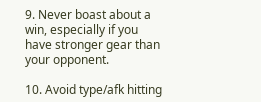9. Never boast about a win, especially if you have stronger gear than your opponent.

10. Avoid type/afk hitting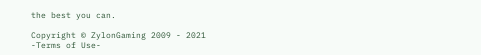the best you can.

Copyright © ZylonGaming 2009 - 2021
-Terms of Use-